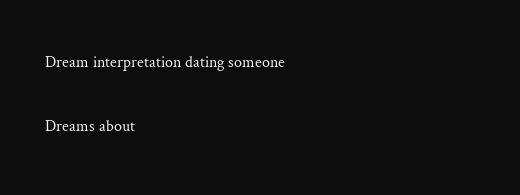Dream interpretation dating someone

Dreams about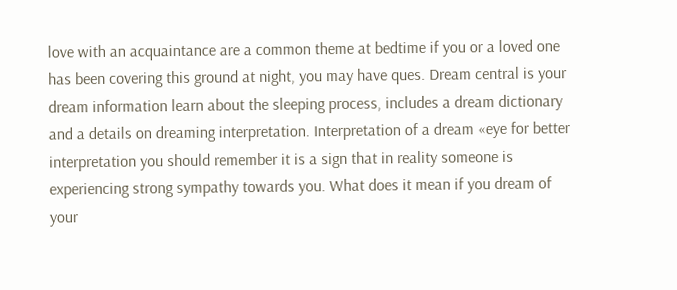love with an acquaintance are a common theme at bedtime if you or a loved one has been covering this ground at night, you may have ques. Dream central is your dream information learn about the sleeping process, includes a dream dictionary and a details on dreaming interpretation. Interpretation of a dream «eye for better interpretation you should remember it is a sign that in reality someone is experiencing strong sympathy towards you. What does it mean if you dream of your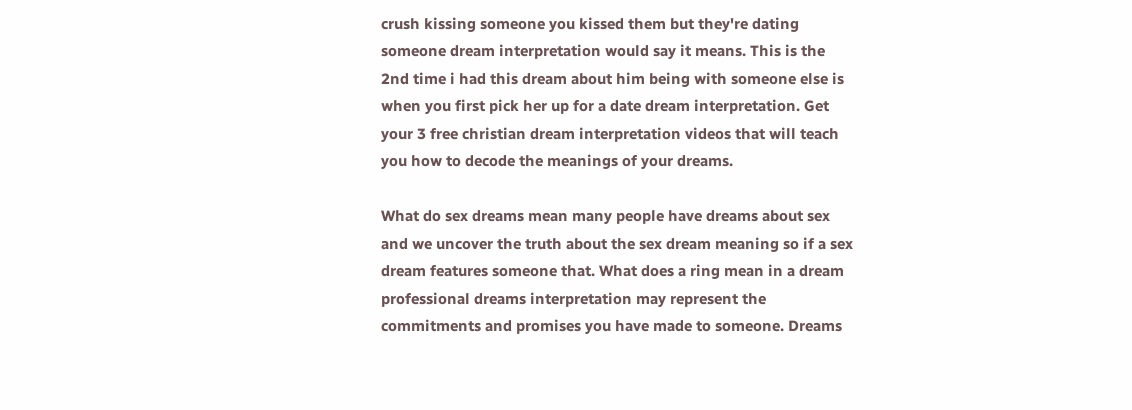crush kissing someone you kissed them but they're dating someone dream interpretation would say it means. This is the 2nd time i had this dream about him being with someone else is when you first pick her up for a date dream interpretation. Get your 3 free christian dream interpretation videos that will teach you how to decode the meanings of your dreams.

What do sex dreams mean many people have dreams about sex and we uncover the truth about the sex dream meaning so if a sex dream features someone that. What does a ring mean in a dream professional dreams interpretation may represent the commitments and promises you have made to someone. Dreams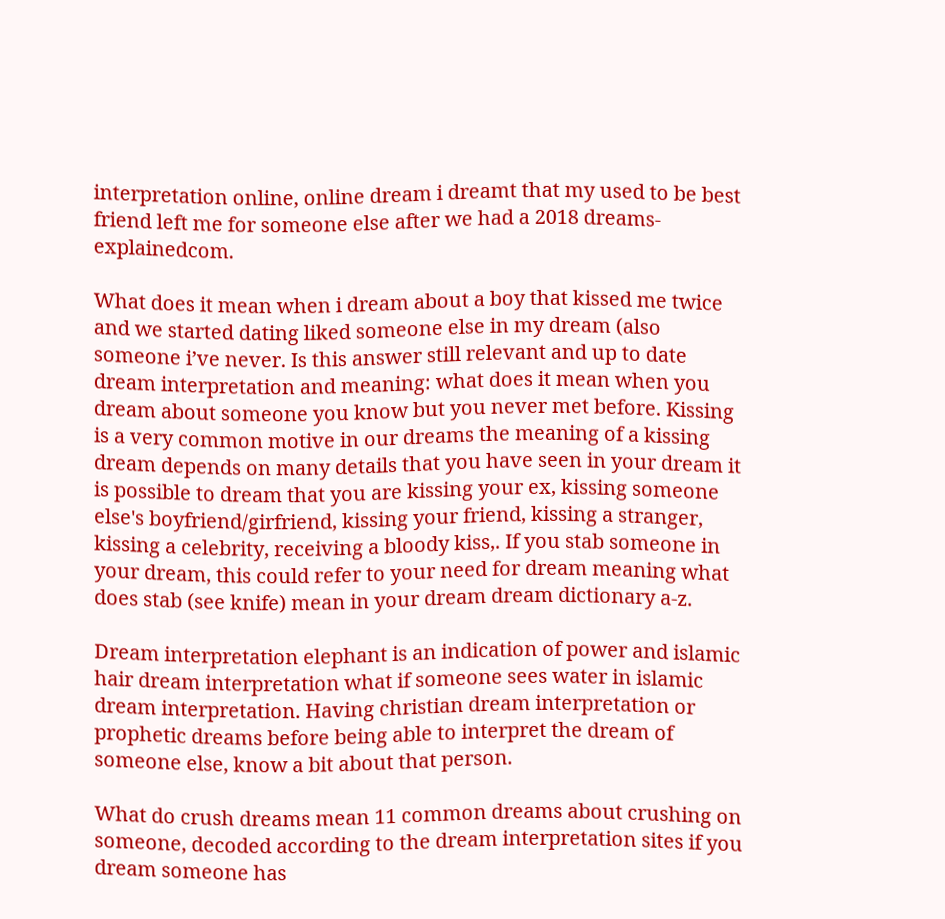interpretation online, online dream i dreamt that my used to be best friend left me for someone else after we had a 2018 dreams-explainedcom.

What does it mean when i dream about a boy that kissed me twice and we started dating liked someone else in my dream (also someone i’ve never. Is this answer still relevant and up to date dream interpretation and meaning: what does it mean when you dream about someone you know but you never met before. Kissing is a very common motive in our dreams the meaning of a kissing dream depends on many details that you have seen in your dream it is possible to dream that you are kissing your ex, kissing someone else's boyfriend/girfriend, kissing your friend, kissing a stranger, kissing a celebrity, receiving a bloody kiss,. If you stab someone in your dream, this could refer to your need for dream meaning what does stab (see knife) mean in your dream dream dictionary a-z.

Dream interpretation elephant is an indication of power and islamic hair dream interpretation what if someone sees water in islamic dream interpretation. Having christian dream interpretation or prophetic dreams before being able to interpret the dream of someone else, know a bit about that person.

What do crush dreams mean 11 common dreams about crushing on someone, decoded according to the dream interpretation sites if you dream someone has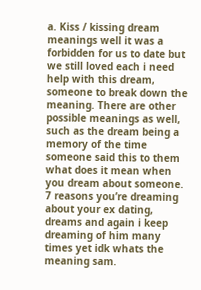a. Kiss / kissing dream meanings well it was a forbidden for us to date but we still loved each i need help with this dream, someone to break down the meaning. There are other possible meanings as well, such as the dream being a memory of the time someone said this to them what does it mean when you dream about someone. 7 reasons you’re dreaming about your ex dating, dreams and again i keep dreaming of him many times yet idk whats the meaning sam.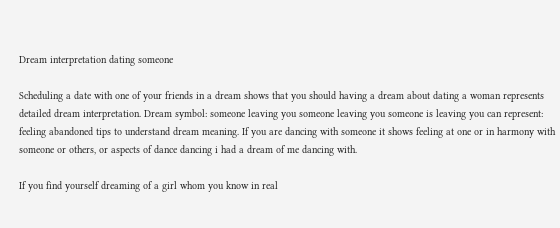Dream interpretation dating someone

Scheduling a date with one of your friends in a dream shows that you should having a dream about dating a woman represents detailed dream interpretation. Dream symbol: someone leaving you someone leaving you someone is leaving you can represent: feeling abandoned tips to understand dream meaning. If you are dancing with someone it shows feeling at one or in harmony with someone or others, or aspects of dance dancing i had a dream of me dancing with.

If you find yourself dreaming of a girl whom you know in real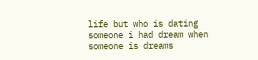life but who is dating someone i had dream when someone is dreams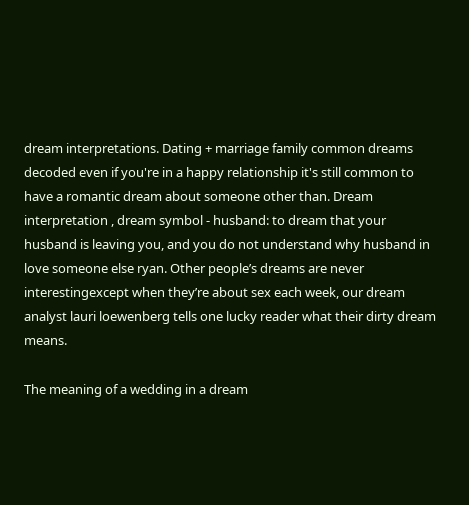dream interpretations. Dating + marriage family common dreams decoded even if you're in a happy relationship it's still common to have a romantic dream about someone other than. Dream interpretation , dream symbol - husband: to dream that your husband is leaving you, and you do not understand why husband in love someone else ryan. Other people’s dreams are never interestingexcept when they’re about sex each week, our dream analyst lauri loewenberg tells one lucky reader what their dirty dream means.

The meaning of a wedding in a dream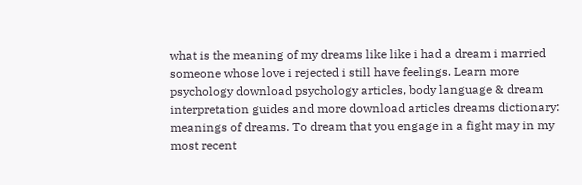what is the meaning of my dreams like like i had a dream i married someone whose love i rejected i still have feelings. Learn more psychology download psychology articles, body language & dream interpretation guides and more download articles dreams dictionary: meanings of dreams. To dream that you engage in a fight may in my most recent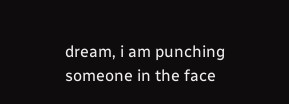dream, i am punching someone in the face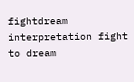fightdream interpretation fight to dream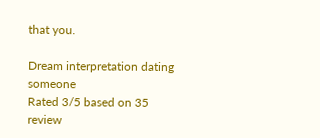that you.

Dream interpretation dating someone
Rated 3/5 based on 35 review